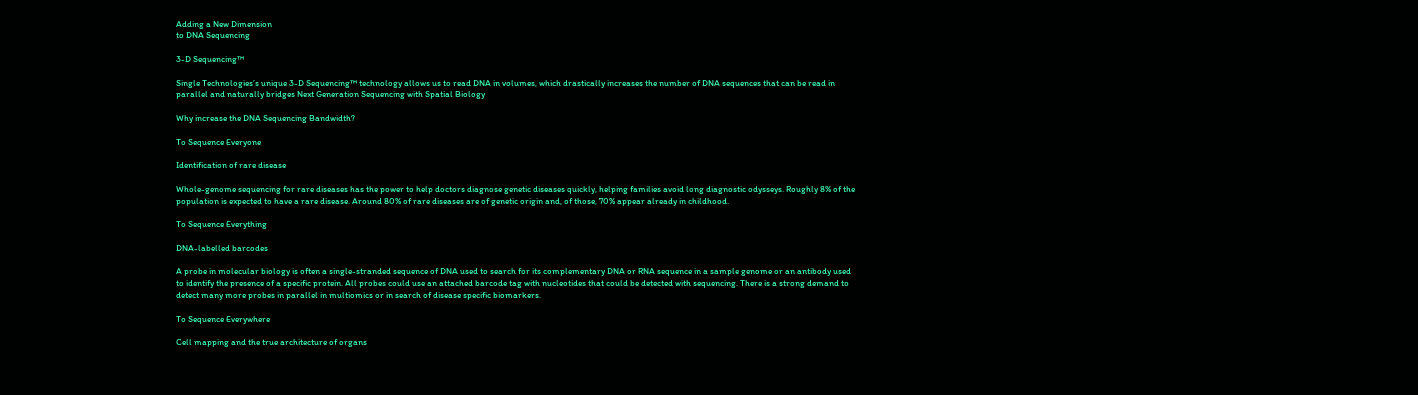Adding a New Dimension
to DNA Sequencing

3-D Sequencing™

Single Technologies’s unique 3-D Sequencing™ technology allows us to read DNA in volumes, which drastically increases the number of DNA sequences that can be read in parallel and naturally bridges Next Generation Sequencing with Spatial Biology

Why increase the DNA Sequencing Bandwidth?

To Sequence Everyone

Identification of rare disease

Whole-genome sequencing for rare diseases has the power to help doctors diagnose genetic diseases quickly, helping families avoid long diagnostic odysseys. Roughly 8% of the population is expected to have a rare disease. Around 80% of rare diseases are of genetic origin and, of those, 70% appear already in childhood.

To Sequence Everything

DNA-labelled barcodes

A probe in molecular biology is often a single-stranded sequence of DNA used to search for its complementary DNA or RNA sequence in a sample genome or an antibody used to identify the presence of a specific protein. All probes could use an attached barcode tag with nucleotides that could be detected with sequencing. There is a strong demand to detect many more probes in parallel in multiomics or in search of disease specific biomarkers.

To Sequence Everywhere

Cell mapping and the true architecture of organs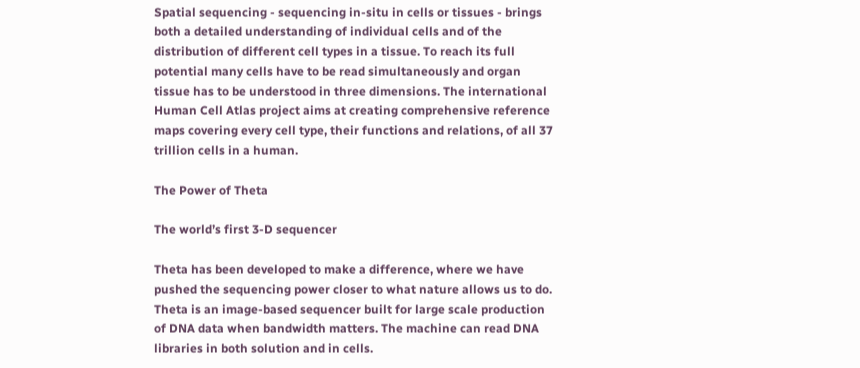Spatial sequencing - sequencing in-situ in cells or tissues - brings both a detailed understanding of individual cells and of the distribution of different cell types in a tissue. To reach its full potential many cells have to be read simultaneously and organ tissue has to be understood in three dimensions. The international Human Cell Atlas project aims at creating comprehensive reference maps covering every cell type, their functions and relations, of all 37 trillion cells in a human.

The Power of Theta

The world’s first 3-D sequencer

Theta has been developed to make a difference, where we have pushed the sequencing power closer to what nature allows us to do. Theta is an image-based sequencer built for large scale production of DNA data when bandwidth matters. The machine can read DNA libraries in both solution and in cells.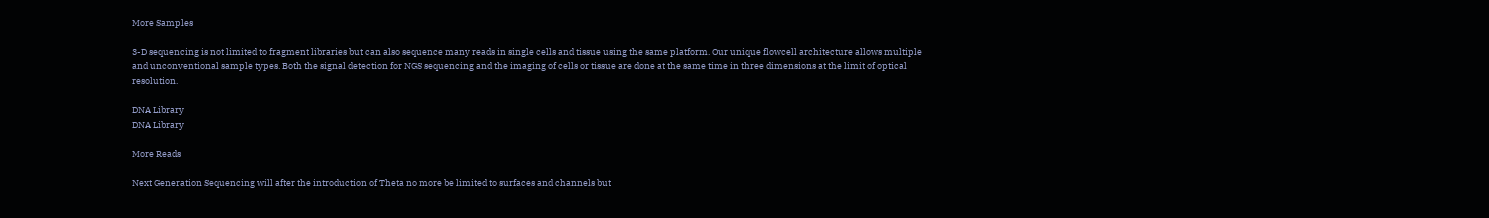More Samples

3-D sequencing is not limited to fragment libraries but can also sequence many reads in single cells and tissue using the same platform. Our unique flowcell architecture allows multiple and unconventional sample types. Both the signal detection for NGS sequencing and the imaging of cells or tissue are done at the same time in three dimensions at the limit of optical resolution.

DNA Library
DNA Library

More Reads

Next Generation Sequencing will after the introduction of Theta no more be limited to surfaces and channels but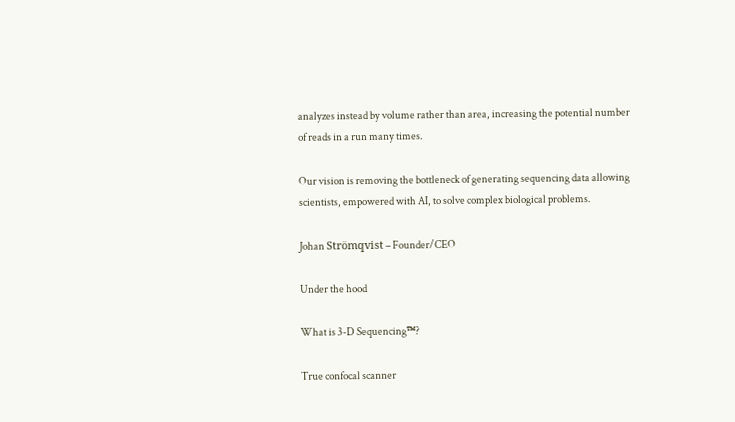analyzes instead by volume rather than area, increasing the potential number of reads in a run many times.

Our vision is removing the bottleneck of generating sequencing data allowing scientists, empowered with AI, to solve complex biological problems.

Johan Strömqvist – Founder/CEO

Under the hood

What is 3-D Sequencing™?

True confocal scanner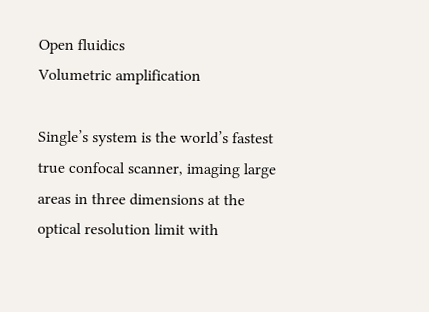Open fluidics
Volumetric amplification

Single’s system is the world’s fastest true confocal scanner, imaging large areas in three dimensions at the optical resolution limit with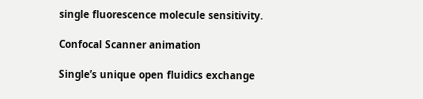single fluorescence molecule sensitivity.

Confocal Scanner animation

Single’s unique open fluidics exchange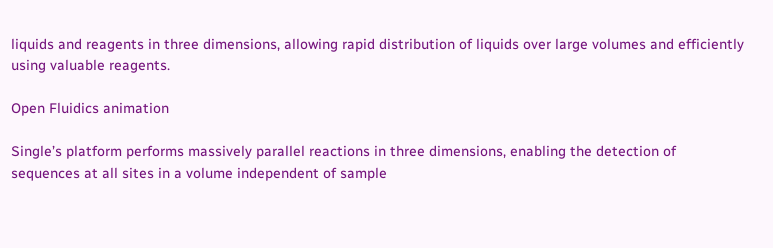liquids and reagents in three dimensions, allowing rapid distribution of liquids over large volumes and efficiently using valuable reagents.

Open Fluidics animation

Single’s platform performs massively parallel reactions in three dimensions, enabling the detection of sequences at all sites in a volume independent of sample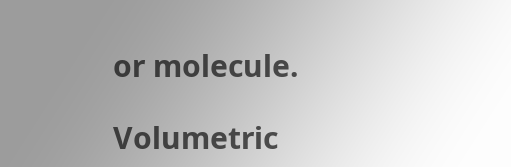or molecule.

Volumetric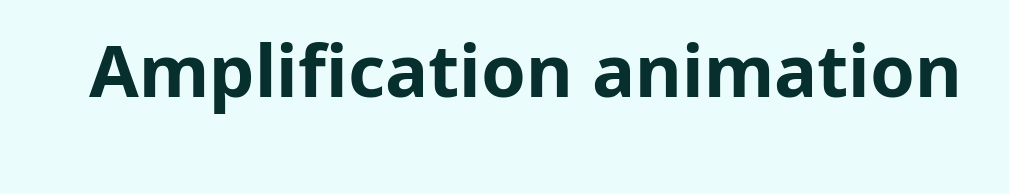Amplification animation